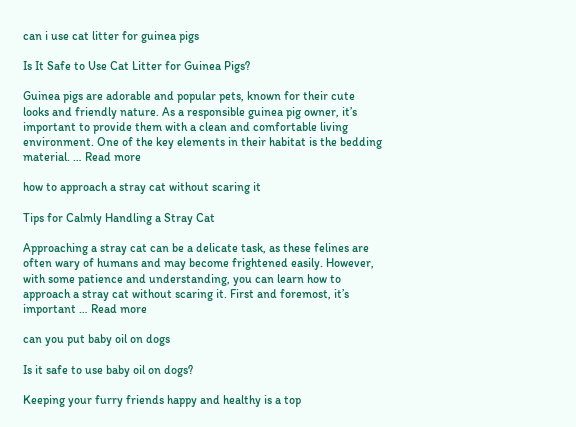can i use cat litter for guinea pigs

Is It Safe to Use Cat Litter for Guinea Pigs?

Guinea pigs are adorable and popular pets, known for their cute looks and friendly nature. As a responsible guinea pig owner, it’s important to provide them with a clean and comfortable living environment. One of the key elements in their habitat is the bedding material. … Read more

how to approach a stray cat without scaring it

Tips for Calmly Handling a Stray Cat

Approaching a stray cat can be a delicate task, as these felines are often wary of humans and may become frightened easily. However, with some patience and understanding, you can learn how to approach a stray cat without scaring it. First and foremost, it’s important … Read more

can you put baby oil on dogs

Is it safe to use baby oil on dogs?

Keeping your furry friends happy and healthy is a top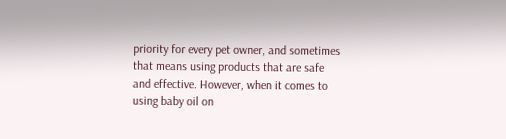priority for every pet owner, and sometimes that means using products that are safe and effective. However, when it comes to using baby oil on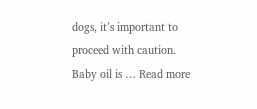dogs, it’s important to proceed with caution. Baby oil is … Read more